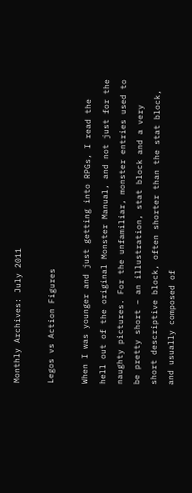Monthly Archives: July 2011

Legos vs Action Figures

When I was younger and just getting into RPGs, I read the hell out of the original Monster Manual, and not just for the naughty pictures. For the unfamiliar, monster entries used to be pretty short – an illustration, stat block and a very short descriptive block, often shorter than the stat block, and usually composed of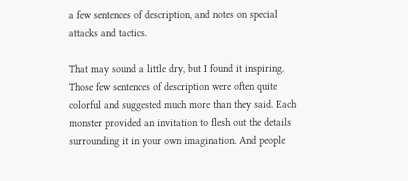a few sentences of description, and notes on special attacks and tactics.

That may sound a little dry, but I found it inspiring. Those few sentences of description were often quite colorful and suggested much more than they said. Each monster provided an invitation to flesh out the details surrounding it in your own imagination. And people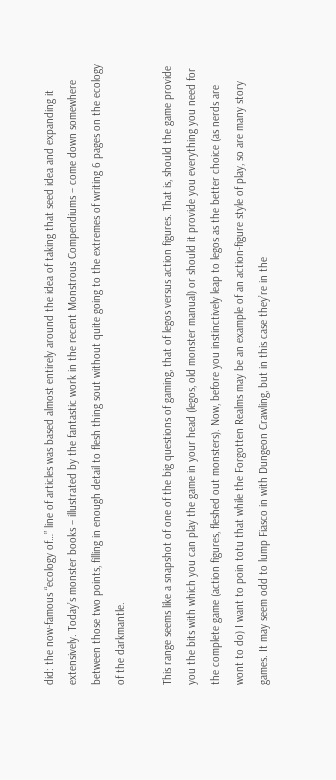did: the now-famous “ecology of…” line of articles was based almost entirely around the idea of taking that seed idea and expanding it extensively. Today’s monster books – illustrated by the fantastic work in the recent Monstrous Compendiums – come down somewhere between those two points, filling in enough detail to flesh thing sout without quite going to the extremes of writing 6 pages on the ecology of the darkmantle.

This range seems like a snapshot of one of the big questions of gaming, that of legos versus action figures. That is, should the game provide you the bits with which you can play the game in your head (legos, old monster manual) or should it provide you everything you need for the complete game (action figures, fleshed out monsters). Now, before you instinctively leap to legos as the better choice (as nerds are wont to do) I want to poin totu that while the Forgotten Realms may be an example of an action-figure style of play, so are many story games. It may seem odd to lump Fiasco in with Dungeon Crawling, but in this case they’re in the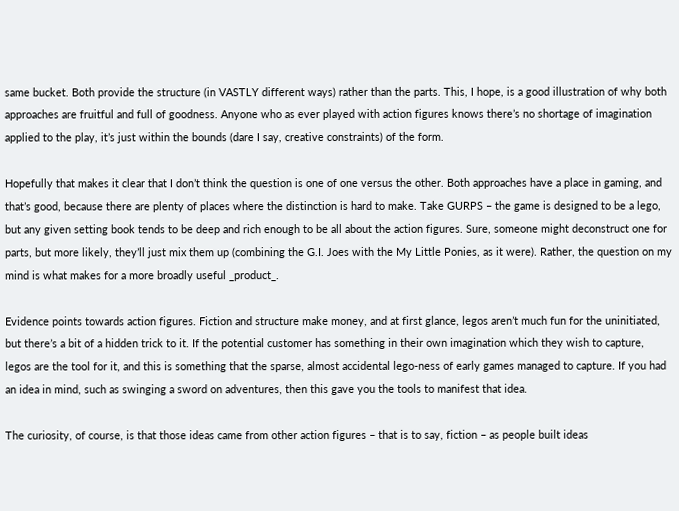same bucket. Both provide the structure (in VASTLY different ways) rather than the parts. This, I hope, is a good illustration of why both approaches are fruitful and full of goodness. Anyone who as ever played with action figures knows there’s no shortage of imagination applied to the play, it’s just within the bounds (dare I say, creative constraints) of the form.

Hopefully that makes it clear that I don’t think the question is one of one versus the other. Both approaches have a place in gaming, and that’s good, because there are plenty of places where the distinction is hard to make. Take GURPS – the game is designed to be a lego, but any given setting book tends to be deep and rich enough to be all about the action figures. Sure, someone might deconstruct one for parts, but more likely, they’ll just mix them up (combining the G.I. Joes with the My Little Ponies, as it were). Rather, the question on my mind is what makes for a more broadly useful _product_.

Evidence points towards action figures. Fiction and structure make money, and at first glance, legos aren’t much fun for the uninitiated, but there’s a bit of a hidden trick to it. If the potential customer has something in their own imagination which they wish to capture, legos are the tool for it, and this is something that the sparse, almost accidental lego-ness of early games managed to capture. If you had an idea in mind, such as swinging a sword on adventures, then this gave you the tools to manifest that idea.

The curiosity, of course, is that those ideas came from other action figures – that is to say, fiction – as people built ideas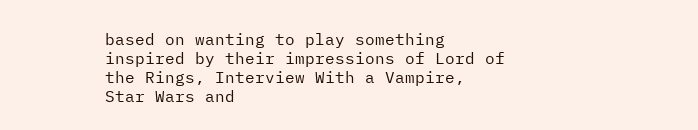based on wanting to play something inspired by their impressions of Lord of the Rings, Interview With a Vampire, Star Wars and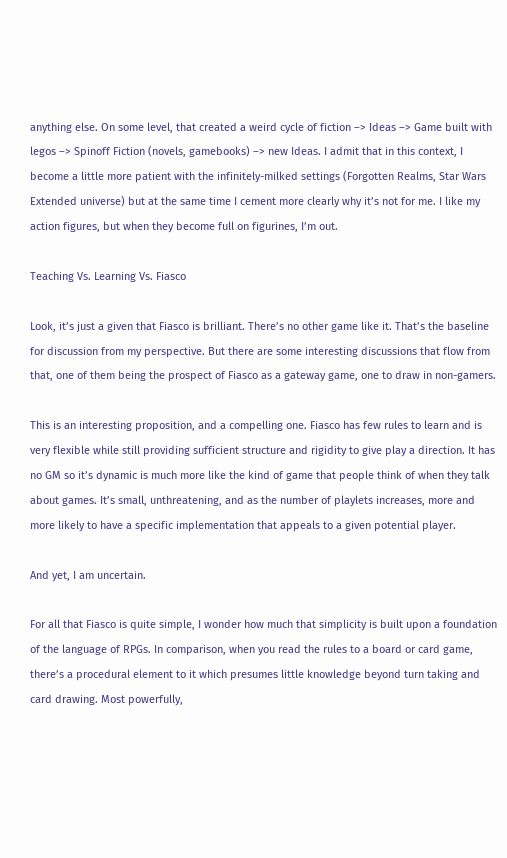anything else. On some level, that created a weird cycle of fiction –> Ideas –> Game built with legos –> Spinoff Fiction (novels, gamebooks) –> new Ideas. I admit that in this context, I become a little more patient with the infinitely-milked settings (Forgotten Realms, Star Wars Extended universe) but at the same time I cement more clearly why it’s not for me. I like my action figures, but when they become full on figurines, I’m out.

Teaching Vs. Learning Vs. Fiasco

Look, it’s just a given that Fiasco is brilliant. There’s no other game like it. That’s the baseline for discussion from my perspective. But there are some interesting discussions that flow from that, one of them being the prospect of Fiasco as a gateway game, one to draw in non-gamers.

This is an interesting proposition, and a compelling one. Fiasco has few rules to learn and is very flexible while still providing sufficient structure and rigidity to give play a direction. It has no GM so it’s dynamic is much more like the kind of game that people think of when they talk about games. It’s small, unthreatening, and as the number of playlets increases, more and more likely to have a specific implementation that appeals to a given potential player.

And yet, I am uncertain.

For all that Fiasco is quite simple, I wonder how much that simplicity is built upon a foundation of the language of RPGs. In comparison, when you read the rules to a board or card game, there’s a procedural element to it which presumes little knowledge beyond turn taking and card drawing. Most powerfully,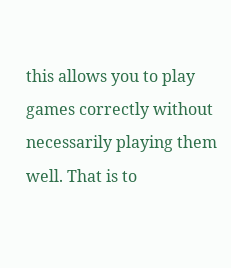this allows you to play games correctly without necessarily playing them well. That is to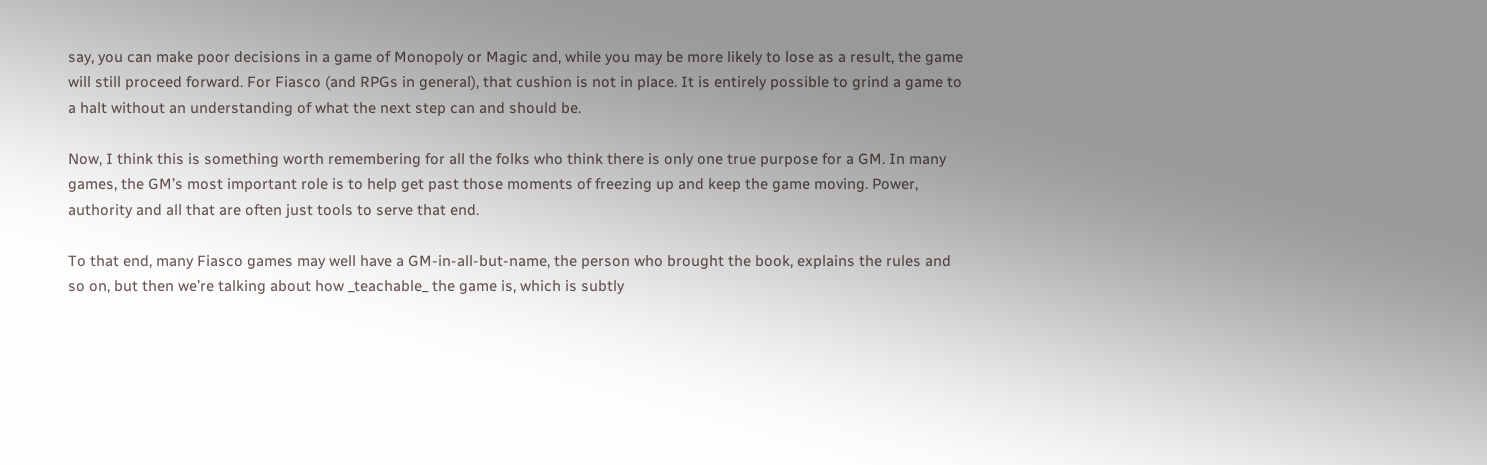say, you can make poor decisions in a game of Monopoly or Magic and, while you may be more likely to lose as a result, the game will still proceed forward. For Fiasco (and RPGs in general), that cushion is not in place. It is entirely possible to grind a game to a halt without an understanding of what the next step can and should be.

Now, I think this is something worth remembering for all the folks who think there is only one true purpose for a GM. In many games, the GM’s most important role is to help get past those moments of freezing up and keep the game moving. Power, authority and all that are often just tools to serve that end.

To that end, many Fiasco games may well have a GM-in-all-but-name, the person who brought the book, explains the rules and so on, but then we’re talking about how _teachable_ the game is, which is subtly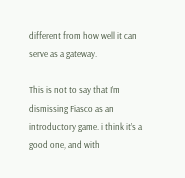different from how well it can serve as a gateway.

This is not to say that I’m dismissing Fiasco as an introductory game. i think it’s a good one, and with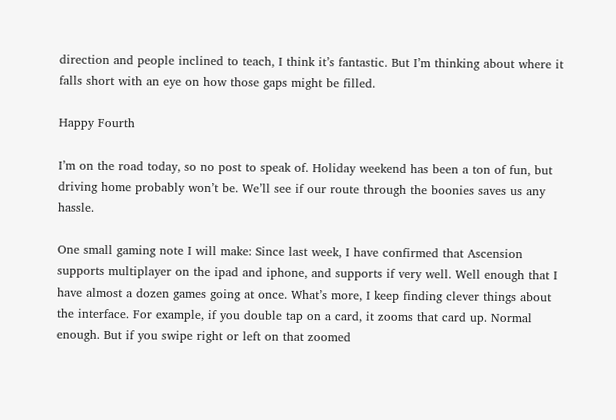direction and people inclined to teach, I think it’s fantastic. But I’m thinking about where it falls short with an eye on how those gaps might be filled.

Happy Fourth

I’m on the road today, so no post to speak of. Holiday weekend has been a ton of fun, but driving home probably won’t be. We’ll see if our route through the boonies saves us any hassle.

One small gaming note I will make: Since last week, I have confirmed that Ascension supports multiplayer on the ipad and iphone, and supports if very well. Well enough that I have almost a dozen games going at once. What’s more, I keep finding clever things about the interface. For example, if you double tap on a card, it zooms that card up. Normal enough. But if you swipe right or left on that zoomed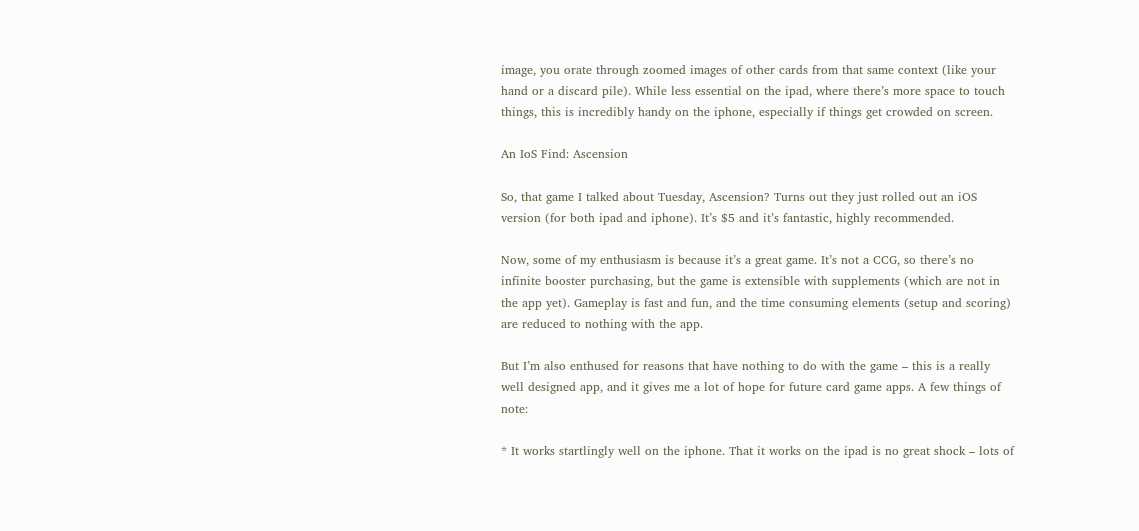image, you orate through zoomed images of other cards from that same context (like your hand or a discard pile). While less essential on the ipad, where there’s more space to touch things, this is incredibly handy on the iphone, especially if things get crowded on screen.

An IoS Find: Ascension

So, that game I talked about Tuesday, Ascension? Turns out they just rolled out an iOS version (for both ipad and iphone). It’s $5 and it’s fantastic, highly recommended.

Now, some of my enthusiasm is because it’s a great game. It’s not a CCG, so there’s no infinite booster purchasing, but the game is extensible with supplements (which are not in the app yet). Gameplay is fast and fun, and the time consuming elements (setup and scoring) are reduced to nothing with the app.

But I’m also enthused for reasons that have nothing to do with the game – this is a really well designed app, and it gives me a lot of hope for future card game apps. A few things of note:

* It works startlingly well on the iphone. That it works on the ipad is no great shock – lots of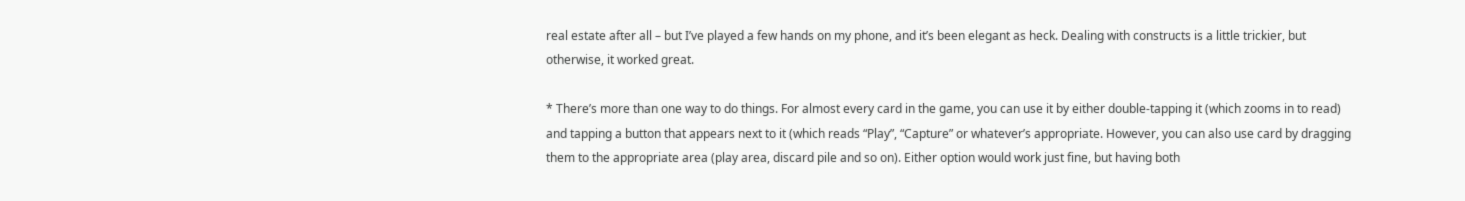real estate after all – but I’ve played a few hands on my phone, and it’s been elegant as heck. Dealing with constructs is a little trickier, but otherwise, it worked great.

* There’s more than one way to do things. For almost every card in the game, you can use it by either double-tapping it (which zooms in to read) and tapping a button that appears next to it (which reads “Play”, “Capture” or whatever’s appropriate. However, you can also use card by dragging them to the appropriate area (play area, discard pile and so on). Either option would work just fine, but having both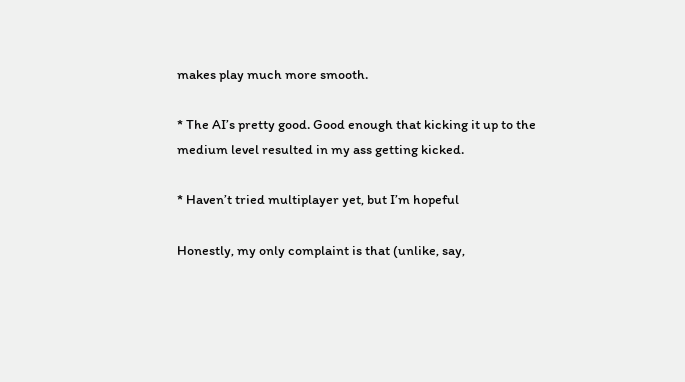makes play much more smooth.

* The AI’s pretty good. Good enough that kicking it up to the medium level resulted in my ass getting kicked.

* Haven’t tried multiplayer yet, but I’m hopeful

Honestly, my only complaint is that (unlike, say,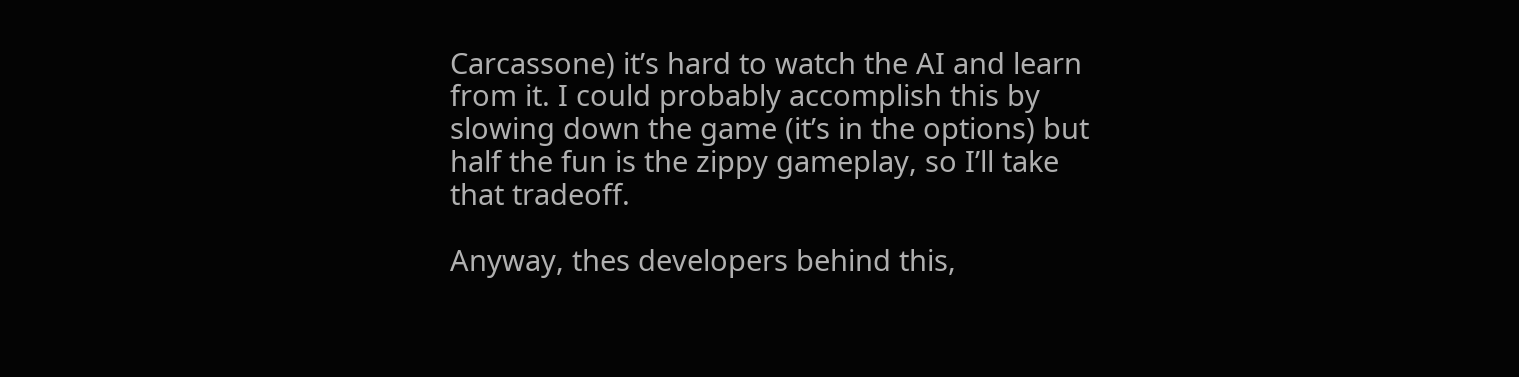Carcassone) it’s hard to watch the AI and learn from it. I could probably accomplish this by slowing down the game (it’s in the options) but half the fun is the zippy gameplay, so I’ll take that tradeoff.

Anyway, thes developers behind this,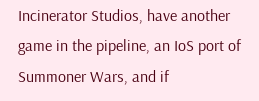Incinerator Studios, have another game in the pipeline, an IoS port of Summoner Wars, and if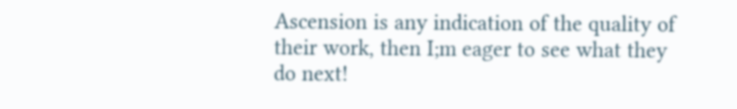Ascension is any indication of the quality of their work, then I;m eager to see what they do next!